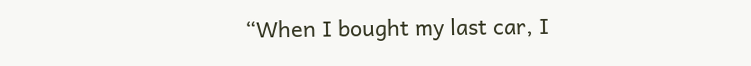“When I bought my last car, I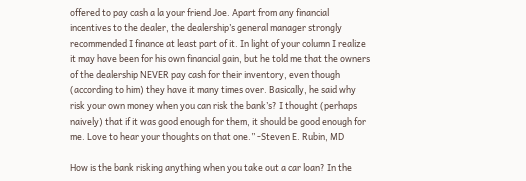offered to pay cash a la your friend Joe. Apart from any financial incentives to the dealer, the dealership’s general manager strongly recommended I finance at least part of it. In light of your column I realize it may have been for his own financial gain, but he told me that the owners of the dealership NEVER pay cash for their inventory, even though (according to him) they have it many times over. Basically, he said why risk your own money when you can risk the bank’s? I thought (perhaps naively) that if it was good enough for them, it should be good enough for me. Love to hear your thoughts on that one.” -Steven E. Rubin, MD

How is the bank risking anything when you take out a car loan? In the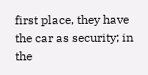first place, they have the car as security; in the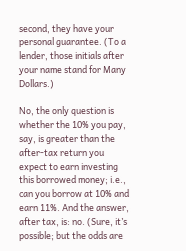second, they have your personal guarantee. (To a lender, those initials after your name stand for Many Dollars.)

No, the only question is whether the 10% you pay, say, is greater than the after-tax return you expect to earn investing this borrowed money; i.e., can you borrow at 10% and earn 11%. And the answer, after tax, is: no. (Sure, it’s possible; but the odds are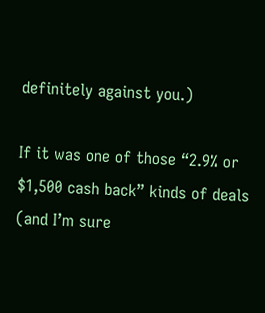definitely against you.)

If it was one of those “2.9% or $1,500 cash back” kinds of deals (and I’m sure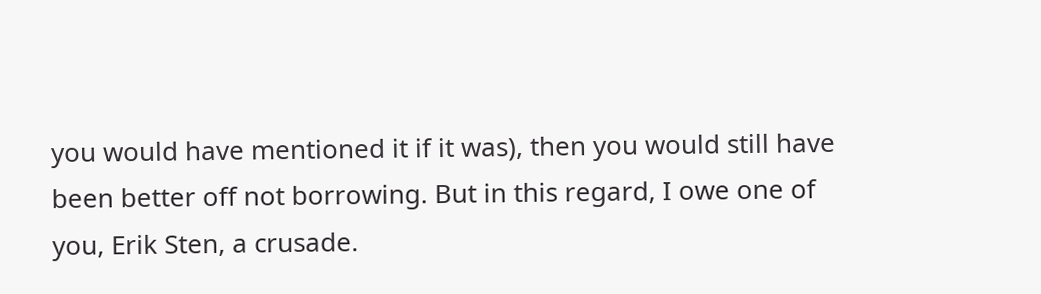you would have mentioned it if it was), then you would still have been better off not borrowing. But in this regard, I owe one of you, Erik Sten, a crusade.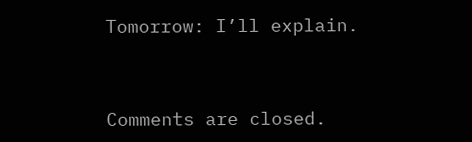Tomorrow: I’ll explain.



Comments are closed.